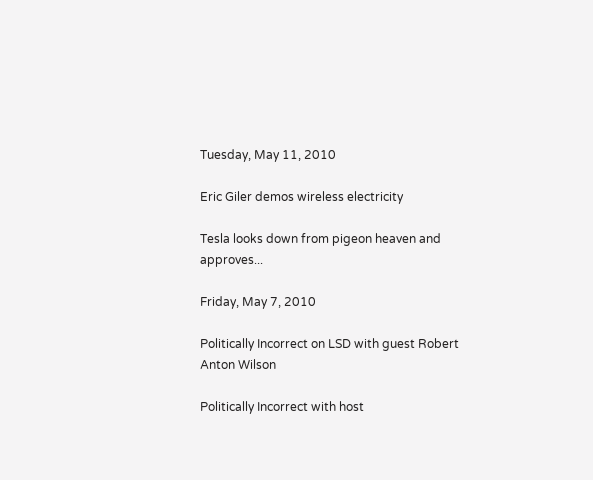Tuesday, May 11, 2010

Eric Giler demos wireless electricity

Tesla looks down from pigeon heaven and approves...

Friday, May 7, 2010

Politically Incorrect on LSD with guest Robert Anton Wilson

Politically Incorrect with host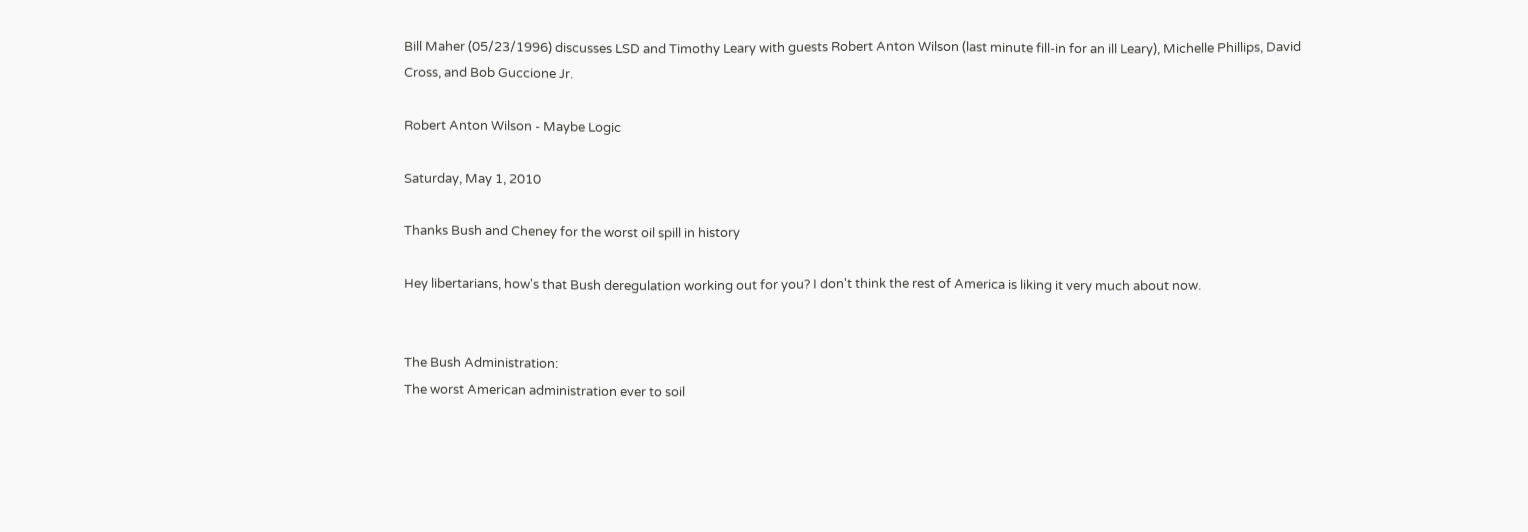Bill Maher (05/23/1996) discusses LSD and Timothy Leary with guests Robert Anton Wilson (last minute fill-in for an ill Leary), Michelle Phillips, David Cross, and Bob Guccione Jr.

Robert Anton Wilson - Maybe Logic

Saturday, May 1, 2010

Thanks Bush and Cheney for the worst oil spill in history

Hey libertarians, how's that Bush deregulation working out for you? I don't think the rest of America is liking it very much about now.


The Bush Administration:
The worst American administration ever to soil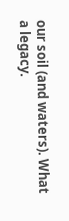our soil (and waters). What a legacy.